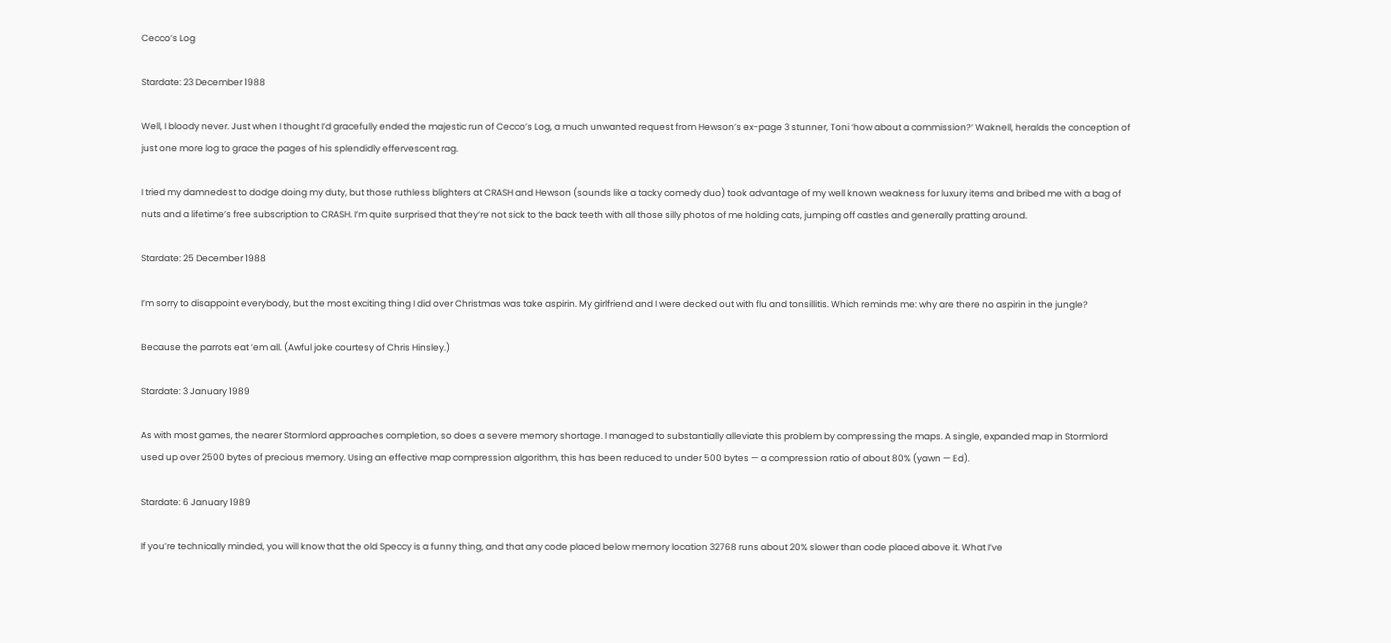Cecco’s Log

Stardate: 23 December 1988

Well, I bloody never. Just when I thought I’d gracefully ended the majestic run of Cecco’s Log, a much unwanted request from Hewson’s ex-page 3 stunner, Toni ‘how about a commission?’ Waknell, heralds the conception of just one more log to grace the pages of his splendidly effervescent rag.

I tried my damnedest to dodge doing my duty, but those ruthless blighters at CRASH and Hewson (sounds like a tacky comedy duo) took advantage of my well known weakness for luxury items and bribed me with a bag of nuts and a lifetime’s free subscription to CRASH. I’m quite surprised that they’re not sick to the back teeth with all those silly photos of me holding cats, jumping off castles and generally pratting around.

Stardate: 25 December 1988

I’m sorry to disappoint everybody, but the most exciting thing I did over Christmas was take aspirin. My girlfriend and I were decked out with flu and tonsillitis. Which reminds me: why are there no aspirin in the jungle?

Because the parrots eat ’em all. (Awful joke courtesy of Chris Hinsley.)

Stardate: 3 January 1989

As with most games, the nearer Stormlord approaches completion, so does a severe memory shortage. I managed to substantially alleviate this problem by compressing the maps. A single, expanded map in Stormlord used up over 2500 bytes of precious memory. Using an effective map compression algorithm, this has been reduced to under 500 bytes — a compression ratio of about 80% (yawn — Ed).

Stardate: 6 January 1989

If you’re technically minded, you will know that the old Speccy is a funny thing, and that any code placed below memory location 32768 runs about 20% slower than code placed above it. What I’ve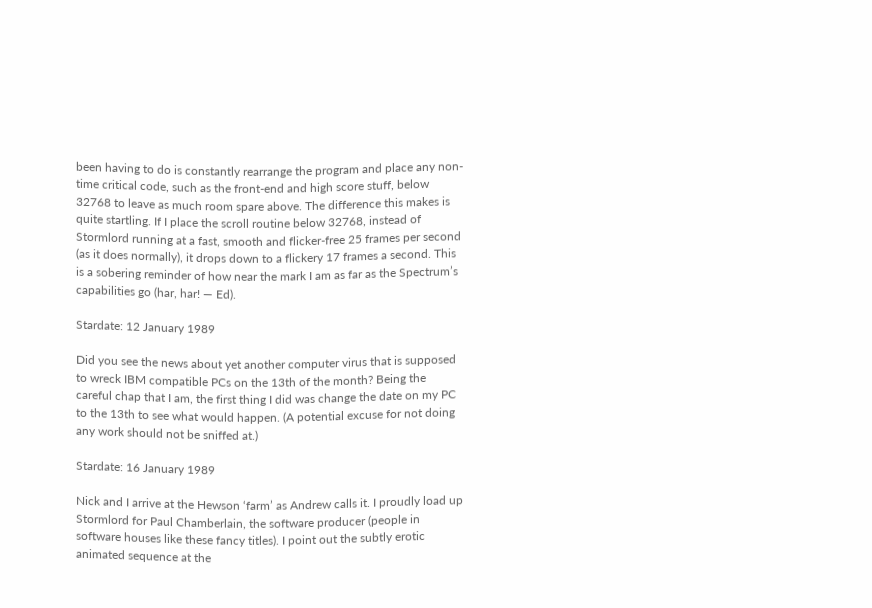been having to do is constantly rearrange the program and place any non-time critical code, such as the front-end and high score stuff, below 32768 to leave as much room spare above. The difference this makes is quite startling. If I place the scroll routine below 32768, instead of Stormlord running at a fast, smooth and flicker-free 25 frames per second (as it does normally), it drops down to a flickery 17 frames a second. This is a sobering reminder of how near the mark I am as far as the Spectrum’s capabilities go (har, har! — Ed).

Stardate: 12 January 1989

Did you see the news about yet another computer virus that is supposed to wreck IBM compatible PCs on the 13th of the month? Being the careful chap that I am, the first thing I did was change the date on my PC to the 13th to see what would happen. (A potential excuse for not doing any work should not be sniffed at.)

Stardate: 16 January 1989

Nick and I arrive at the Hewson ‘farm’ as Andrew calls it. I proudly load up Stormlord for Paul Chamberlain, the software producer (people in software houses like these fancy titles). I point out the subtly erotic animated sequence at the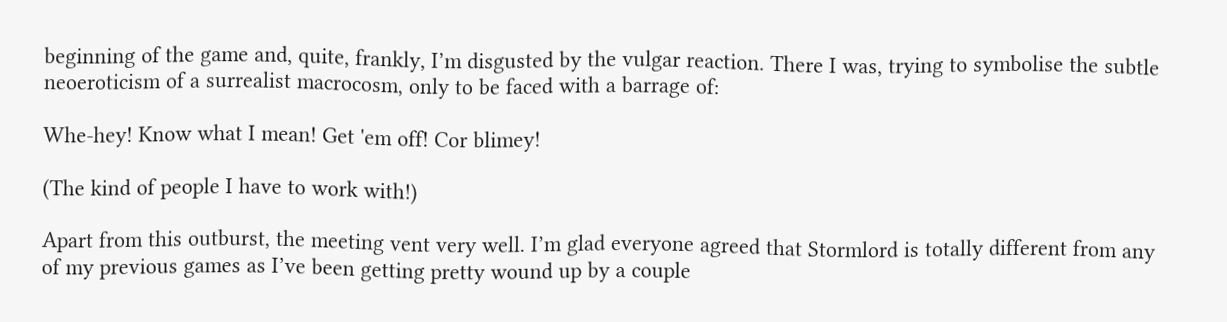beginning of the game and, quite, frankly, I’m disgusted by the vulgar reaction. There I was, trying to symbolise the subtle neoeroticism of a surrealist macrocosm, only to be faced with a barrage of:

Whe-hey! Know what I mean! Get 'em off! Cor blimey!

(The kind of people I have to work with!)

Apart from this outburst, the meeting vent very well. I’m glad everyone agreed that Stormlord is totally different from any of my previous games as I’ve been getting pretty wound up by a couple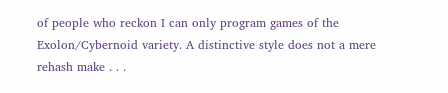of people who reckon I can only program games of the Exolon/Cybernoid variety. A distinctive style does not a mere rehash make . . .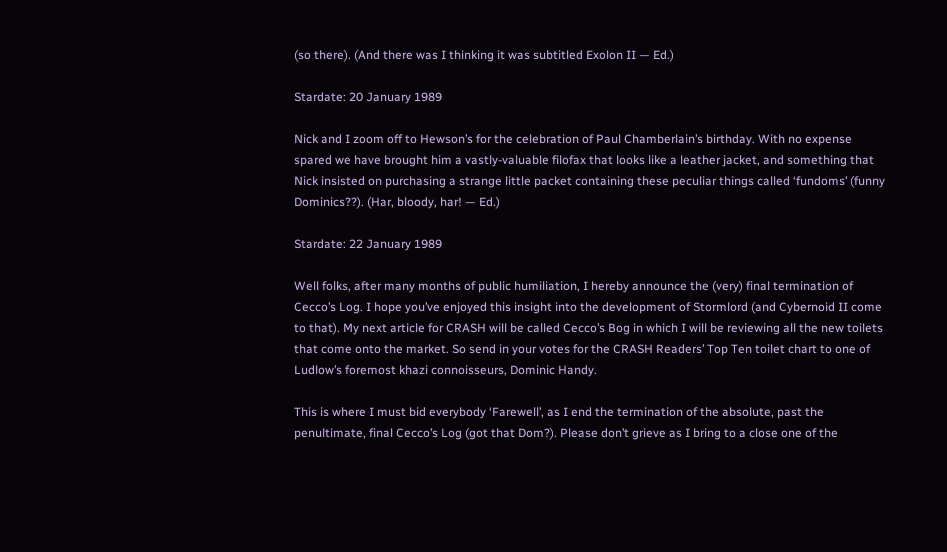(so there). (And there was I thinking it was subtitled Exolon II — Ed.)

Stardate: 20 January 1989

Nick and I zoom off to Hewson’s for the celebration of Paul Chamberlain’s birthday. With no expense spared we have brought him a vastly-valuable filofax that looks like a leather jacket, and something that Nick insisted on purchasing a strange little packet containing these peculiar things called ‘fundoms’ (funny Dominics??). (Har, bloody, har! — Ed.)

Stardate: 22 January 1989

Well folks, after many months of public humiliation, I hereby announce the (very) final termination of Cecco’s Log. I hope you’ve enjoyed this insight into the development of Stormlord (and Cybernoid II come to that). My next article for CRASH will be called Cecco’s Bog in which I will be reviewing all the new toilets that come onto the market. So send in your votes for the CRASH Readers’ Top Ten toilet chart to one of Ludlow’s foremost khazi connoisseurs, Dominic Handy.

This is where I must bid everybody ‘Farewell’, as I end the termination of the absolute, past the penultimate, final Cecco’s Log (got that Dom?). Please don’t grieve as I bring to a close one of the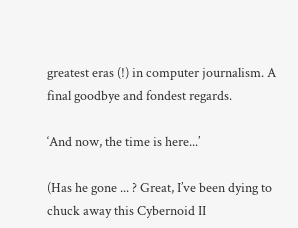greatest eras (!) in computer journalism. A final goodbye and fondest regards.

‘And now, the time is here...’

(Has he gone ... ? Great, I’ve been dying to chuck away this Cybernoid II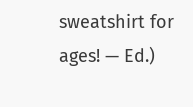sweatshirt for ages! — Ed.)